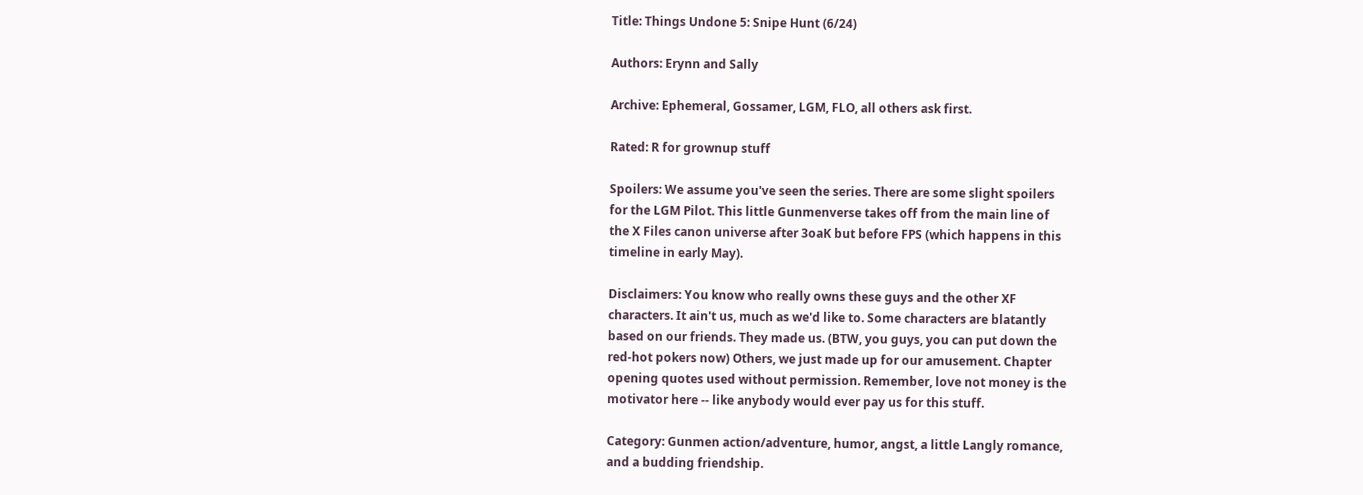Title: Things Undone 5: Snipe Hunt (6/24)

Authors: Erynn and Sally

Archive: Ephemeral, Gossamer, LGM, FLO, all others ask first.

Rated: R for grownup stuff

Spoilers: We assume you've seen the series. There are some slight spoilers
for the LGM Pilot. This little Gunmenverse takes off from the main line of
the X Files canon universe after 3oaK but before FPS (which happens in this
timeline in early May).

Disclaimers: You know who really owns these guys and the other XF
characters. It ain't us, much as we'd like to. Some characters are blatantly
based on our friends. They made us. (BTW, you guys, you can put down the
red-hot pokers now) Others, we just made up for our amusement. Chapter
opening quotes used without permission. Remember, love not money is the
motivator here -- like anybody would ever pay us for this stuff.

Category: Gunmen action/adventure, humor, angst, a little Langly romance,
and a budding friendship.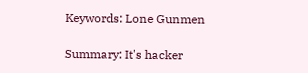Keywords: Lone Gunmen

Summary: It's hacker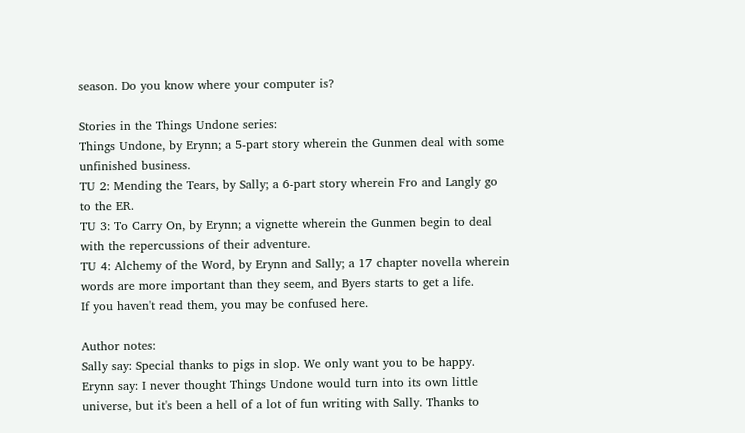season. Do you know where your computer is?

Stories in the Things Undone series:
Things Undone, by Erynn; a 5-part story wherein the Gunmen deal with some
unfinished business.
TU 2: Mending the Tears, by Sally; a 6-part story wherein Fro and Langly go
to the ER.
TU 3: To Carry On, by Erynn; a vignette wherein the Gunmen begin to deal
with the repercussions of their adventure.
TU 4: Alchemy of the Word, by Erynn and Sally; a 17 chapter novella wherein
words are more important than they seem, and Byers starts to get a life.
If you haven't read them, you may be confused here.

Author notes:
Sally say: Special thanks to pigs in slop. We only want you to be happy.
Erynn say: I never thought Things Undone would turn into its own little
universe, but it's been a hell of a lot of fun writing with Sally. Thanks to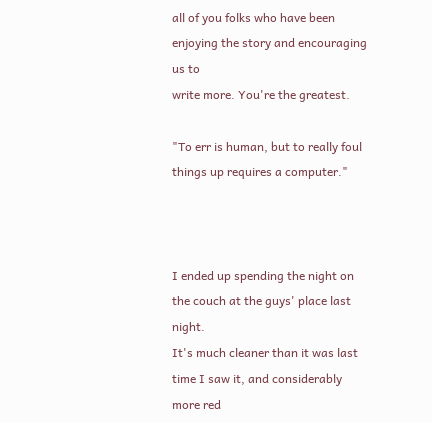all of you folks who have been enjoying the story and encouraging us to
write more. You're the greatest.

"To err is human, but to really foul things up requires a computer."



I ended up spending the night on the couch at the guys' place last night.
It's much cleaner than it was last time I saw it, and considerably more red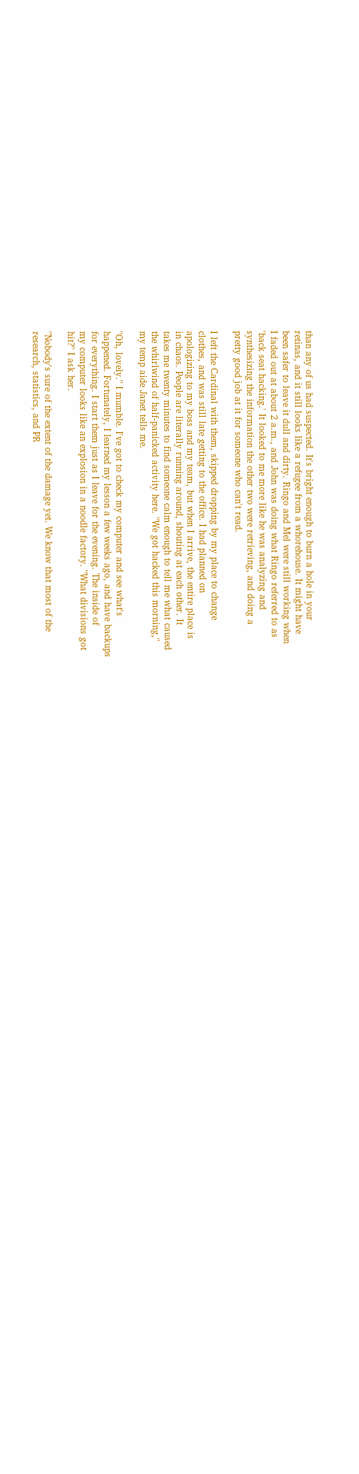than any of us had suspected. It's bright enough to burn a hole in your
retinas, and it still looks like a refugee from a whorehouse. It might have
been safer to leave it dull and dirty. Ringo and Mel were still working when
I faded out at about 2 a.m., and John was doing what Ringo referred to as
'back seat hacking.' It looked to me more like he was analyzing and
synthesizing the information the other two were retrieving, and doing a
pretty good job at it for someone who can't read.

I left the Cardinal with them, skipped dropping by my place to change
clothes, and was still late getting to the office. I had planned on
apologizing to my boss and my team, but when I arrive, the entire place is
in chaos. People are literally running around, shouting at each other. It
takes me twenty minutes to find someone calm enough to tell me what caused
the whirlwind of half-panicked activity here. "We got hacked this morning,"
my temp aide Janet tells me.

"Oh, lovely." I mumble. I've got to check my computer and see what's
happened. Fortunately, I learned my lesson a few weeks ago, and have backups
for everything. I start them just as I leave for the evening. The inside of
my computer looks like an explosion in a noodle factory. "What divisions got
hit?" I ask her.

"Nobody's sure of the extent of the damage yet. We know that most of the
research, statistics, and PR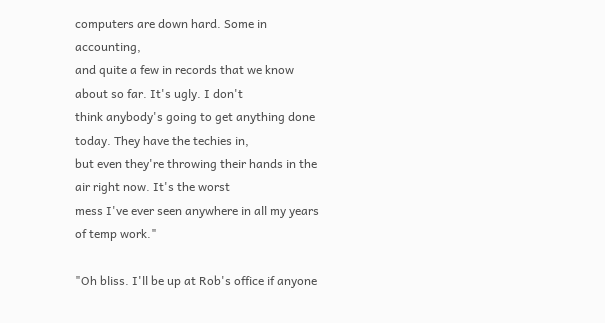computers are down hard. Some in accounting,
and quite a few in records that we know about so far. It's ugly. I don't
think anybody's going to get anything done today. They have the techies in,
but even they're throwing their hands in the air right now. It's the worst
mess I've ever seen anywhere in all my years of temp work."

"Oh bliss. I'll be up at Rob's office if anyone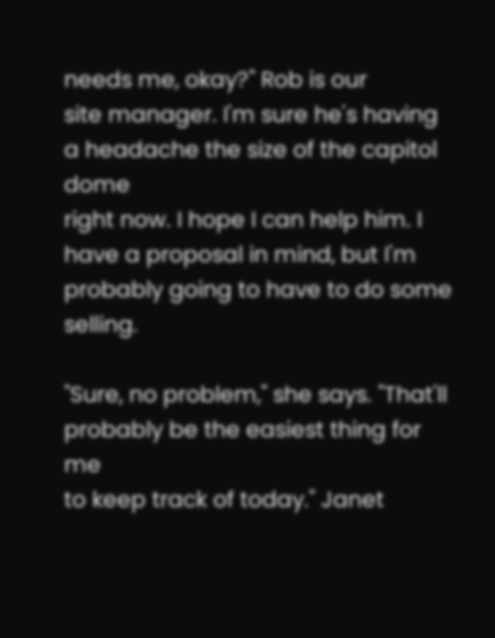needs me, okay?" Rob is our
site manager. I'm sure he's having a headache the size of the capitol dome
right now. I hope I can help him. I have a proposal in mind, but I'm
probably going to have to do some selling.

"Sure, no problem," she says. "That'll probably be the easiest thing for me
to keep track of today." Janet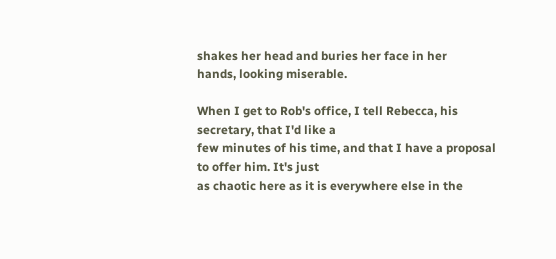shakes her head and buries her face in her
hands, looking miserable.

When I get to Rob's office, I tell Rebecca, his secretary, that I'd like a
few minutes of his time, and that I have a proposal to offer him. It's just
as chaotic here as it is everywhere else in the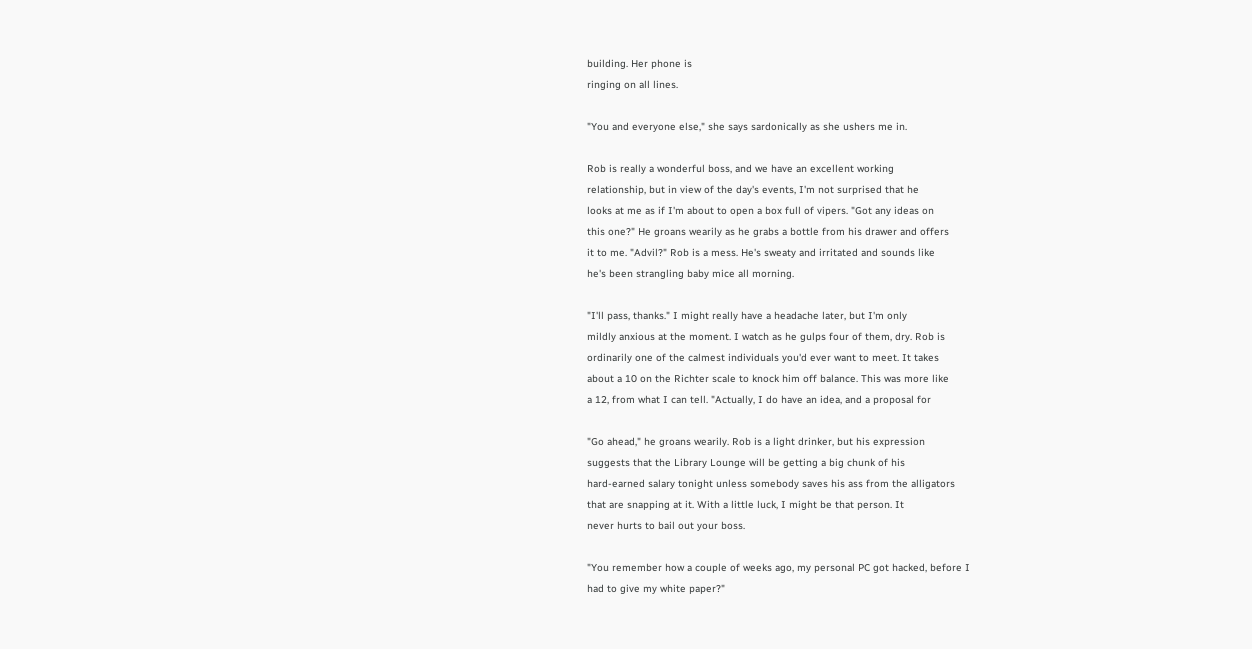building. Her phone is
ringing on all lines.

"You and everyone else," she says sardonically as she ushers me in.

Rob is really a wonderful boss, and we have an excellent working
relationship, but in view of the day's events, I'm not surprised that he
looks at me as if I'm about to open a box full of vipers. "Got any ideas on
this one?" He groans wearily as he grabs a bottle from his drawer and offers
it to me. "Advil?" Rob is a mess. He's sweaty and irritated and sounds like
he's been strangling baby mice all morning.

"I'll pass, thanks." I might really have a headache later, but I'm only
mildly anxious at the moment. I watch as he gulps four of them, dry. Rob is
ordinarily one of the calmest individuals you'd ever want to meet. It takes
about a 10 on the Richter scale to knock him off balance. This was more like
a 12, from what I can tell. "Actually, I do have an idea, and a proposal for

"Go ahead," he groans wearily. Rob is a light drinker, but his expression
suggests that the Library Lounge will be getting a big chunk of his
hard-earned salary tonight unless somebody saves his ass from the alligators
that are snapping at it. With a little luck, I might be that person. It
never hurts to bail out your boss.

"You remember how a couple of weeks ago, my personal PC got hacked, before I
had to give my white paper?"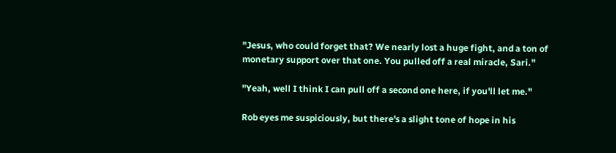"Jesus, who could forget that? We nearly lost a huge fight, and a ton of
monetary support over that one. You pulled off a real miracle, Sari."

"Yeah, well I think I can pull off a second one here, if you'll let me."

Rob eyes me suspiciously, but there's a slight tone of hope in his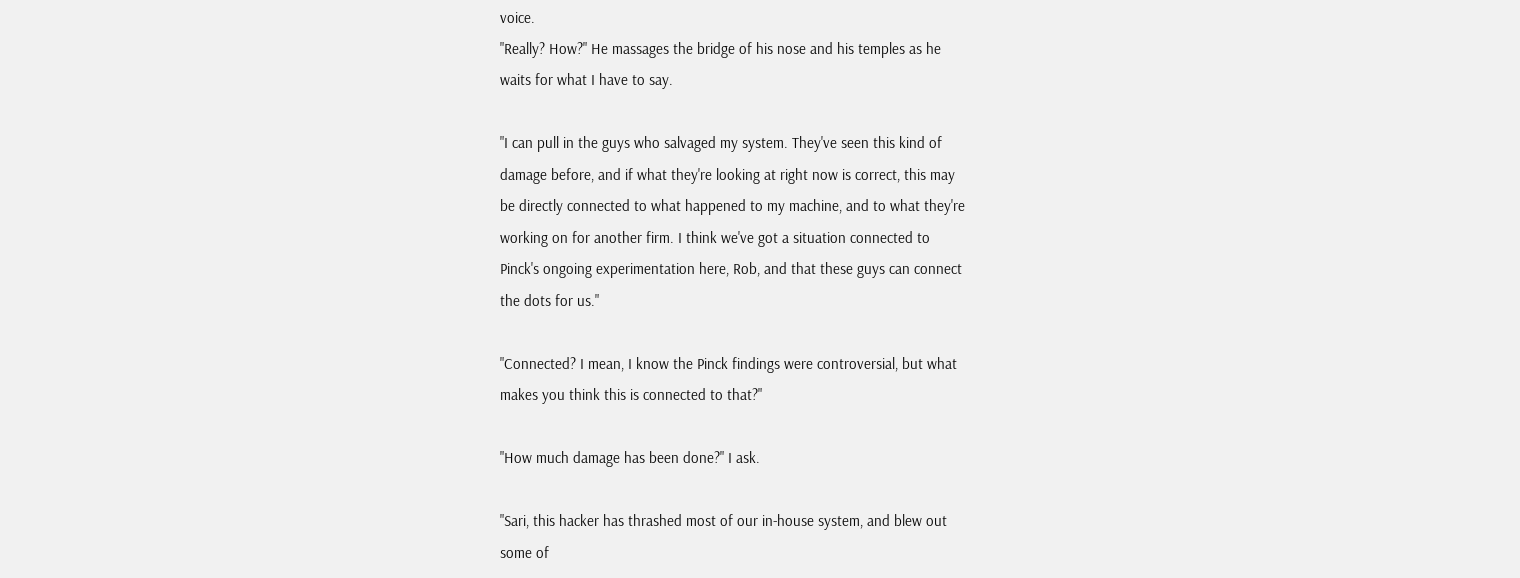voice.
"Really? How?" He massages the bridge of his nose and his temples as he
waits for what I have to say.

"I can pull in the guys who salvaged my system. They've seen this kind of
damage before, and if what they're looking at right now is correct, this may
be directly connected to what happened to my machine, and to what they're
working on for another firm. I think we've got a situation connected to
Pinck's ongoing experimentation here, Rob, and that these guys can connect
the dots for us."

"Connected? I mean, I know the Pinck findings were controversial, but what
makes you think this is connected to that?"

"How much damage has been done?" I ask.

"Sari, this hacker has thrashed most of our in-house system, and blew out
some of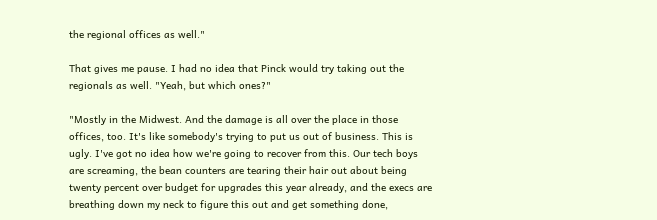the regional offices as well."

That gives me pause. I had no idea that Pinck would try taking out the
regionals as well. "Yeah, but which ones?"

"Mostly in the Midwest. And the damage is all over the place in those
offices, too. It's like somebody's trying to put us out of business. This is
ugly. I've got no idea how we're going to recover from this. Our tech boys
are screaming, the bean counters are tearing their hair out about being
twenty percent over budget for upgrades this year already, and the execs are
breathing down my neck to figure this out and get something done,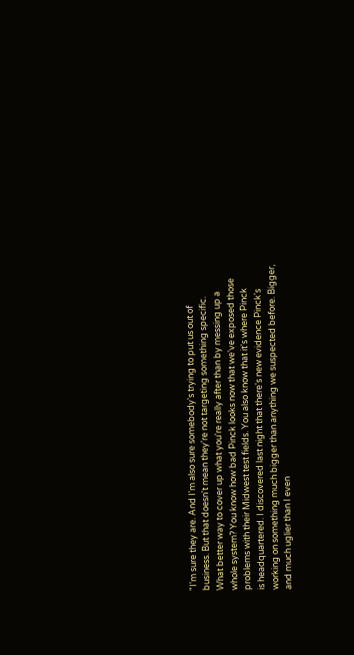"I'm sure they are. And I'm also sure somebody's trying to put us out of
business. But that doesn't mean they're not targeting something specific.
What better way to cover up what you're really after than by messing up a
whole system? You know how bad Pinck looks now that we've exposed those
problems with their Midwest test fields. You also know that it's where Pinck
is headquartered. I discovered last night that there's new evidence Pinck's
working on something much bigger than anything we suspected before. Bigger,
and much uglier than I even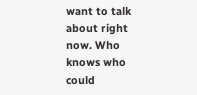want to talk about right now. Who knows who
could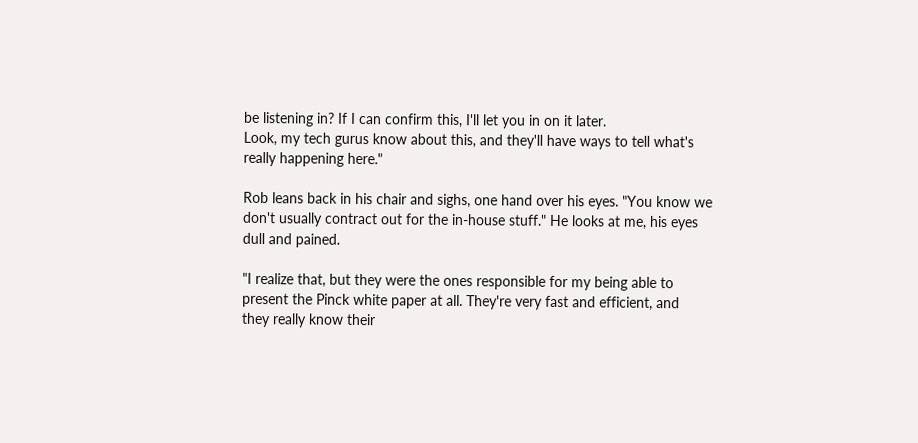be listening in? If I can confirm this, I'll let you in on it later.
Look, my tech gurus know about this, and they'll have ways to tell what's
really happening here."

Rob leans back in his chair and sighs, one hand over his eyes. "You know we
don't usually contract out for the in-house stuff." He looks at me, his eyes
dull and pained.

"I realize that, but they were the ones responsible for my being able to
present the Pinck white paper at all. They're very fast and efficient, and
they really know their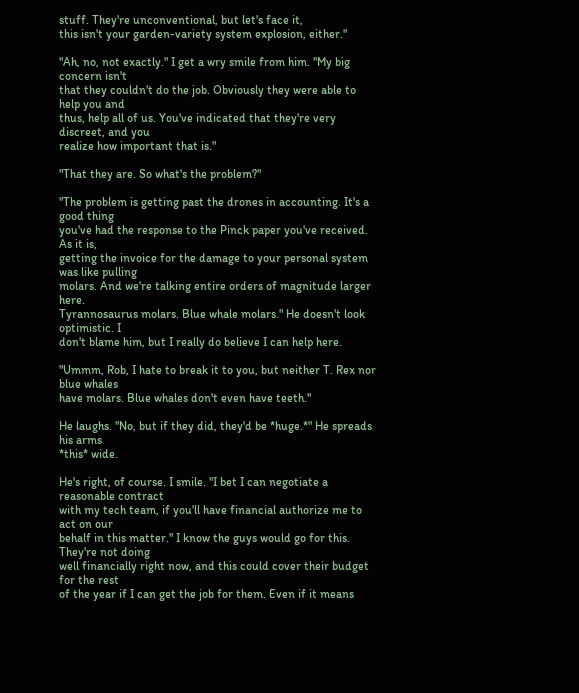stuff. They're unconventional, but let's face it,
this isn't your garden-variety system explosion, either."

"Ah, no, not exactly." I get a wry smile from him. "My big concern isn't
that they couldn't do the job. Obviously they were able to help you and
thus, help all of us. You've indicated that they're very discreet, and you
realize how important that is."

"That they are. So what's the problem?"

"The problem is getting past the drones in accounting. It's a good thing
you've had the response to the Pinck paper you've received. As it is,
getting the invoice for the damage to your personal system was like pulling
molars. And we're talking entire orders of magnitude larger here.
Tyrannosaurus molars. Blue whale molars." He doesn't look optimistic. I
don't blame him, but I really do believe I can help here.

"Ummm, Rob, I hate to break it to you, but neither T. Rex nor blue whales
have molars. Blue whales don't even have teeth."

He laughs. "No, but if they did, they'd be *huge.*" He spreads his arms
*this* wide.

He's right, of course. I smile. "I bet I can negotiate a reasonable contract
with my tech team, if you'll have financial authorize me to act on our
behalf in this matter." I know the guys would go for this. They're not doing
well financially right now, and this could cover their budget for the rest
of the year if I can get the job for them. Even if it means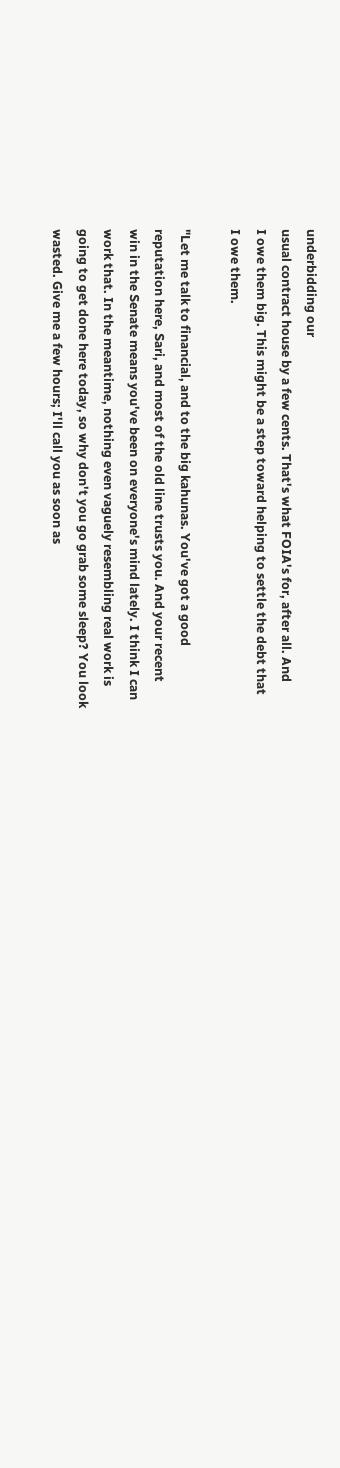underbidding our
usual contract house by a few cents. That's what FOIA's for, after all. And
I owe them big. This might be a step toward helping to settle the debt that
I owe them.

"Let me talk to financial, and to the big kahunas. You've got a good
reputation here, Sari, and most of the old line trusts you. And your recent
win in the Senate means you've been on everyone's mind lately. I think I can
work that. In the meantime, nothing even vaguely resembling real work is
going to get done here today, so why don't you go grab some sleep? You look
wasted. Give me a few hours; I'll call you as soon as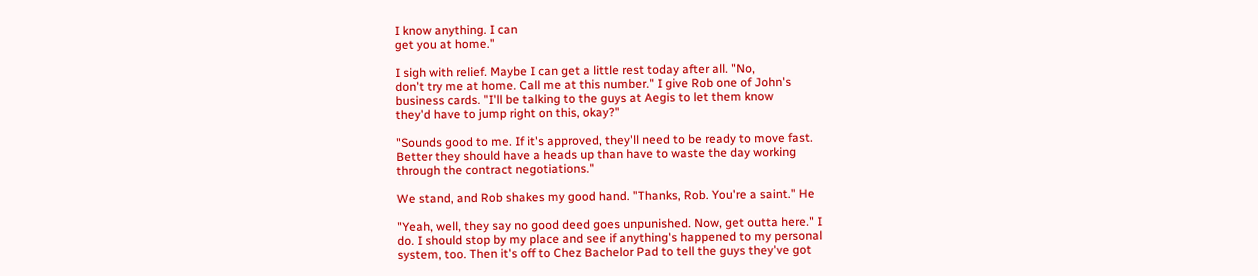I know anything. I can
get you at home."

I sigh with relief. Maybe I can get a little rest today after all. "No,
don't try me at home. Call me at this number." I give Rob one of John's
business cards. "I'll be talking to the guys at Aegis to let them know
they'd have to jump right on this, okay?"

"Sounds good to me. If it's approved, they'll need to be ready to move fast.
Better they should have a heads up than have to waste the day working
through the contract negotiations."

We stand, and Rob shakes my good hand. "Thanks, Rob. You're a saint." He

"Yeah, well, they say no good deed goes unpunished. Now, get outta here." I
do. I should stop by my place and see if anything's happened to my personal
system, too. Then it's off to Chez Bachelor Pad to tell the guys they've got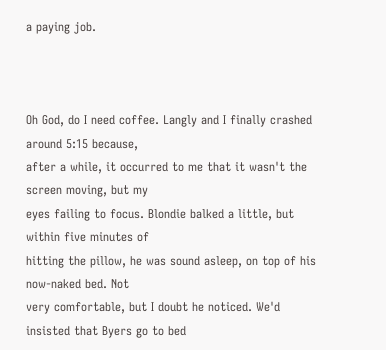a paying job.



Oh God, do I need coffee. Langly and I finally crashed around 5:15 because,
after a while, it occurred to me that it wasn't the screen moving, but my
eyes failing to focus. Blondie balked a little, but within five minutes of
hitting the pillow, he was sound asleep, on top of his now-naked bed. Not
very comfortable, but I doubt he noticed. We'd insisted that Byers go to bed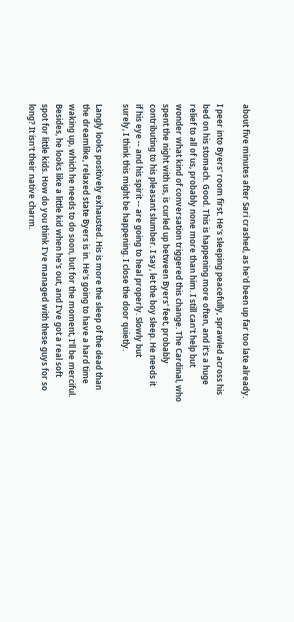about five minutes after Sari crashed, as he'd been up far too late already.

I peer into Byers' room first. He's sleeping peacefully, sprawled across his
bed on his stomach. Good. This is happening more often, and it's a huge
relief to all of us, probably none more than him. I still can't help but
wonder what kind of conversation triggered this change. The Cardinal, who
spent the night with us, is curled up between Byers' feet, probably
contributing to his pleasant slumber. I say, let the boy sleep. He needs it
if his eye -- and his spirit -- are going to heal properly. Slowly but
surely, I think this might be happening. I close the door quietly.

Langly looks positively exhausted. His is more the sleep of the dead than
the dreamlike, relaxed state Byers is in. He's going to have a hard time
waking up, which he needs to do soon, but for the moment, I'll be merciful.
Besides, he looks like a little kid when he's out, and I've got a real soft
spot for little kids. How do you think I've managed with these guys for so
long? It isn't their native charm.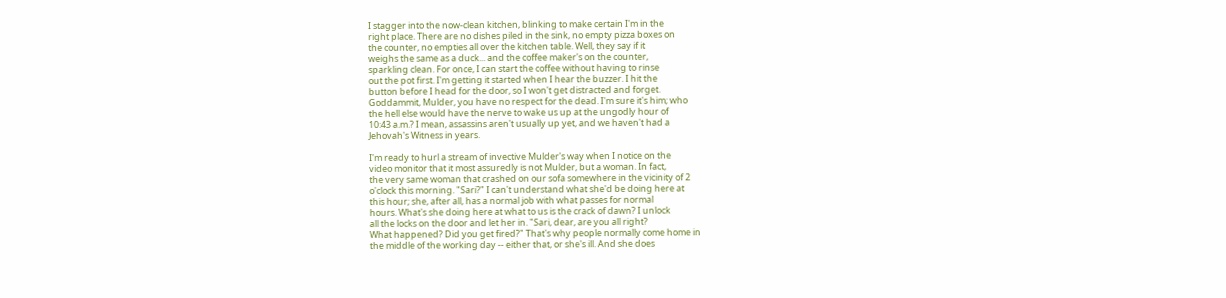I stagger into the now-clean kitchen, blinking to make certain I'm in the
right place. There are no dishes piled in the sink, no empty pizza boxes on
the counter, no empties all over the kitchen table. Well, they say if it
weighs the same as a duck... and the coffee maker's on the counter,
sparkling clean. For once, I can start the coffee without having to rinse
out the pot first. I'm getting it started when I hear the buzzer. I hit the
button before I head for the door, so I won't get distracted and forget.
Goddammit, Mulder, you have no respect for the dead. I'm sure it's him; who
the hell else would have the nerve to wake us up at the ungodly hour of
10:43 a.m.? I mean, assassins aren't usually up yet, and we haven't had a
Jehovah's Witness in years.

I'm ready to hurl a stream of invective Mulder's way when I notice on the
video monitor that it most assuredly is not Mulder, but a woman. In fact,
the very same woman that crashed on our sofa somewhere in the vicinity of 2
o'clock this morning. "Sari?" I can't understand what she'd be doing here at
this hour; she, after all, has a normal job with what passes for normal
hours. What's she doing here at what to us is the crack of dawn? I unlock
all the locks on the door and let her in. "Sari, dear, are you all right?
What happened? Did you get fired?" That's why people normally come home in
the middle of the working day -- either that, or she's ill. And she does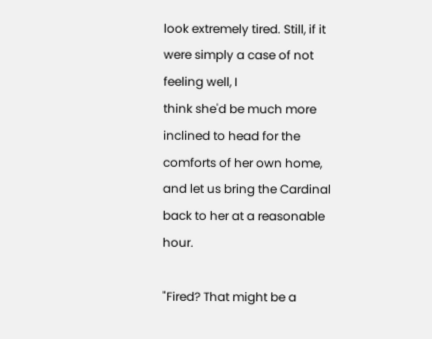look extremely tired. Still, if it were simply a case of not feeling well, I
think she'd be much more inclined to head for the comforts of her own home,
and let us bring the Cardinal back to her at a reasonable hour.

"Fired? That might be a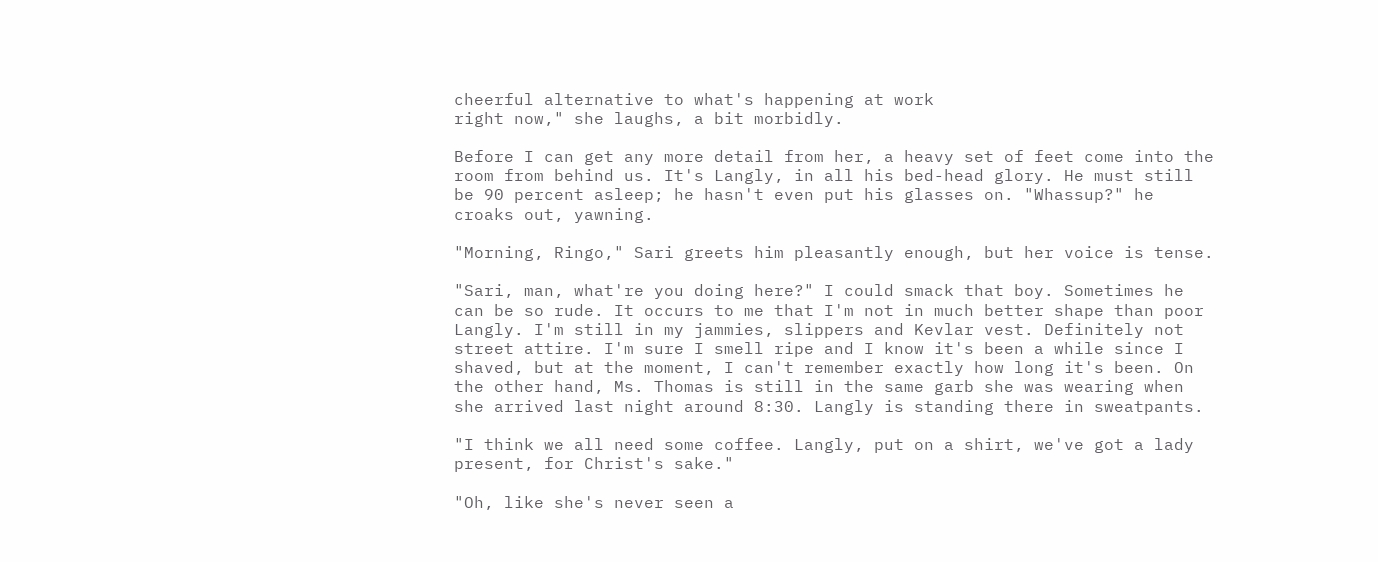cheerful alternative to what's happening at work
right now," she laughs, a bit morbidly.

Before I can get any more detail from her, a heavy set of feet come into the
room from behind us. It's Langly, in all his bed-head glory. He must still
be 90 percent asleep; he hasn't even put his glasses on. "Whassup?" he
croaks out, yawning.

"Morning, Ringo," Sari greets him pleasantly enough, but her voice is tense.

"Sari, man, what're you doing here?" I could smack that boy. Sometimes he
can be so rude. It occurs to me that I'm not in much better shape than poor
Langly. I'm still in my jammies, slippers and Kevlar vest. Definitely not
street attire. I'm sure I smell ripe and I know it's been a while since I
shaved, but at the moment, I can't remember exactly how long it's been. On
the other hand, Ms. Thomas is still in the same garb she was wearing when
she arrived last night around 8:30. Langly is standing there in sweatpants.

"I think we all need some coffee. Langly, put on a shirt, we've got a lady
present, for Christ's sake."

"Oh, like she's never seen a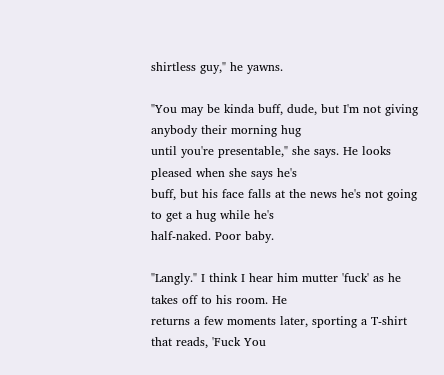shirtless guy," he yawns.

"You may be kinda buff, dude, but I'm not giving anybody their morning hug
until you're presentable," she says. He looks pleased when she says he's
buff, but his face falls at the news he's not going to get a hug while he's
half-naked. Poor baby.

"Langly." I think I hear him mutter 'fuck' as he takes off to his room. He
returns a few moments later, sporting a T-shirt that reads, 'Fuck You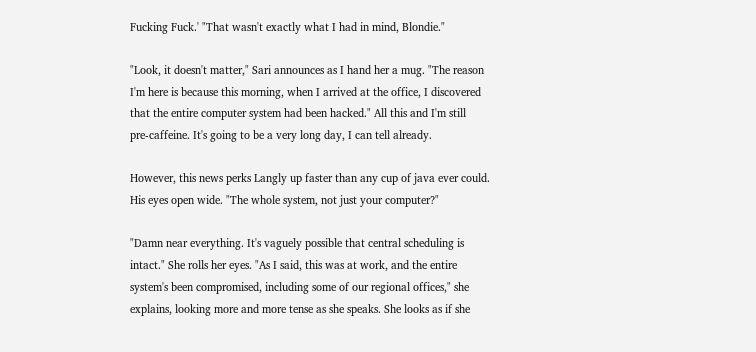Fucking Fuck.' "That wasn't exactly what I had in mind, Blondie."

"Look, it doesn't matter," Sari announces as I hand her a mug. "The reason
I'm here is because this morning, when I arrived at the office, I discovered
that the entire computer system had been hacked." All this and I'm still
pre-caffeine. It's going to be a very long day, I can tell already.

However, this news perks Langly up faster than any cup of java ever could.
His eyes open wide. "The whole system, not just your computer?"

"Damn near everything. It's vaguely possible that central scheduling is
intact." She rolls her eyes. "As I said, this was at work, and the entire
system's been compromised, including some of our regional offices," she
explains, looking more and more tense as she speaks. She looks as if she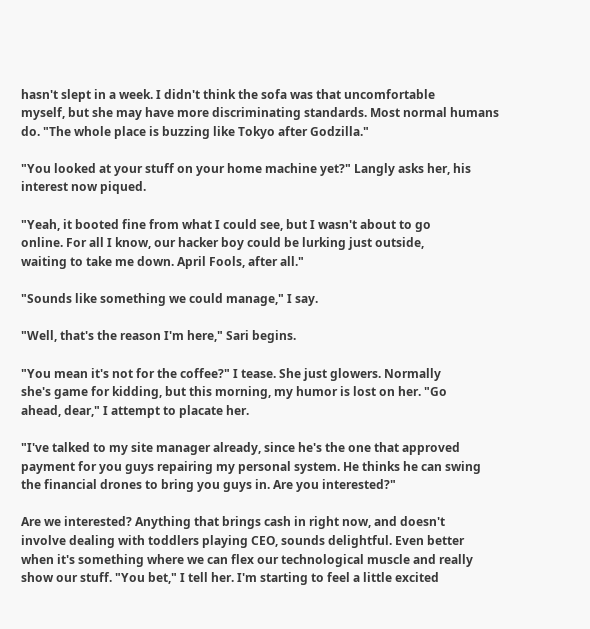hasn't slept in a week. I didn't think the sofa was that uncomfortable
myself, but she may have more discriminating standards. Most normal humans
do. "The whole place is buzzing like Tokyo after Godzilla."

"You looked at your stuff on your home machine yet?" Langly asks her, his
interest now piqued.

"Yeah, it booted fine from what I could see, but I wasn't about to go
online. For all I know, our hacker boy could be lurking just outside,
waiting to take me down. April Fools, after all."

"Sounds like something we could manage," I say.

"Well, that's the reason I'm here," Sari begins.

"You mean it's not for the coffee?" I tease. She just glowers. Normally
she's game for kidding, but this morning, my humor is lost on her. "Go
ahead, dear," I attempt to placate her.

"I've talked to my site manager already, since he's the one that approved
payment for you guys repairing my personal system. He thinks he can swing
the financial drones to bring you guys in. Are you interested?"

Are we interested? Anything that brings cash in right now, and doesn't
involve dealing with toddlers playing CEO, sounds delightful. Even better
when it's something where we can flex our technological muscle and really
show our stuff. "You bet," I tell her. I'm starting to feel a little excited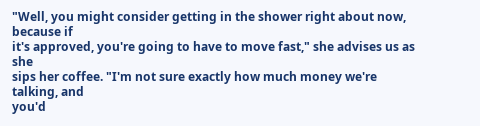"Well, you might consider getting in the shower right about now, because if
it's approved, you're going to have to move fast," she advises us as she
sips her coffee. "I'm not sure exactly how much money we're talking, and
you'd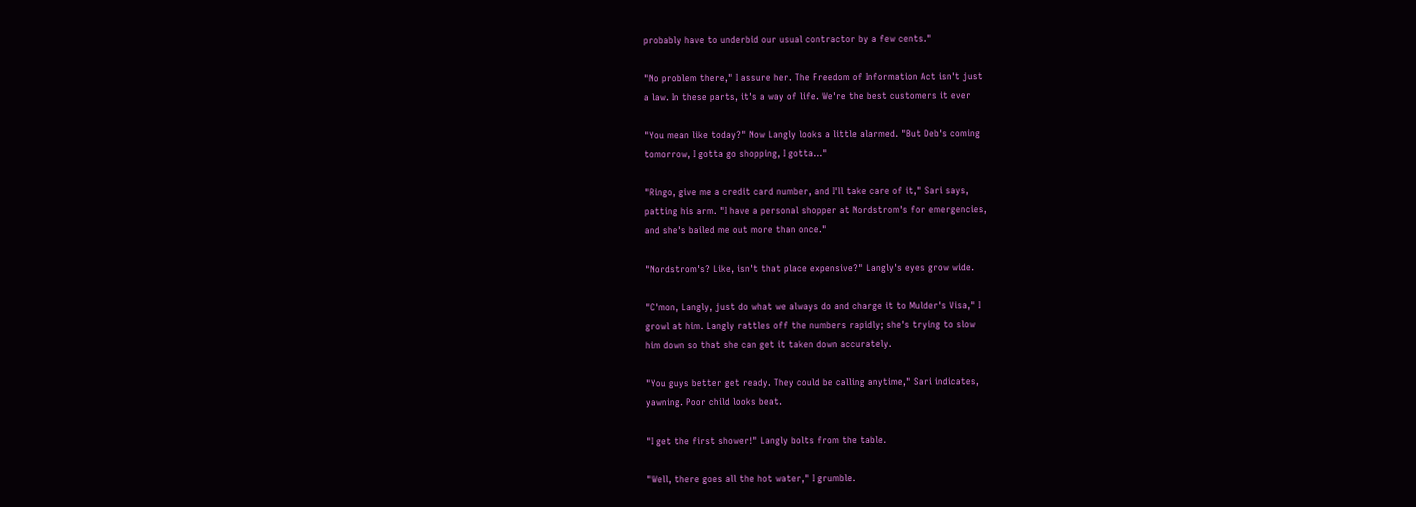probably have to underbid our usual contractor by a few cents."

"No problem there," I assure her. The Freedom of Information Act isn't just
a law. In these parts, it's a way of life. We're the best customers it ever

"You mean like today?" Now Langly looks a little alarmed. "But Deb's coming
tomorrow, I gotta go shopping, I gotta..."

"Ringo, give me a credit card number, and I'll take care of it," Sari says,
patting his arm. "I have a personal shopper at Nordstrom's for emergencies,
and she's bailed me out more than once."

"Nordstrom's? Like, isn't that place expensive?" Langly's eyes grow wide.

"C'mon, Langly, just do what we always do and charge it to Mulder's Visa," I
growl at him. Langly rattles off the numbers rapidly; she's trying to slow
him down so that she can get it taken down accurately.

"You guys better get ready. They could be calling anytime," Sari indicates,
yawning. Poor child looks beat.

"I get the first shower!" Langly bolts from the table.

"Well, there goes all the hot water," I grumble.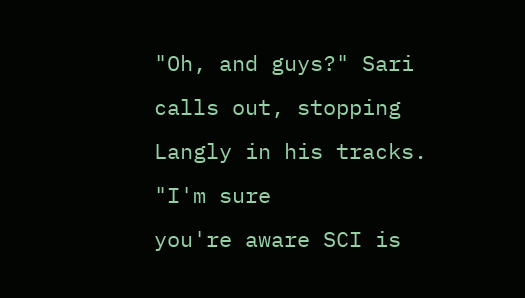"Oh, and guys?" Sari calls out, stopping Langly in his tracks. "I'm sure
you're aware SCI is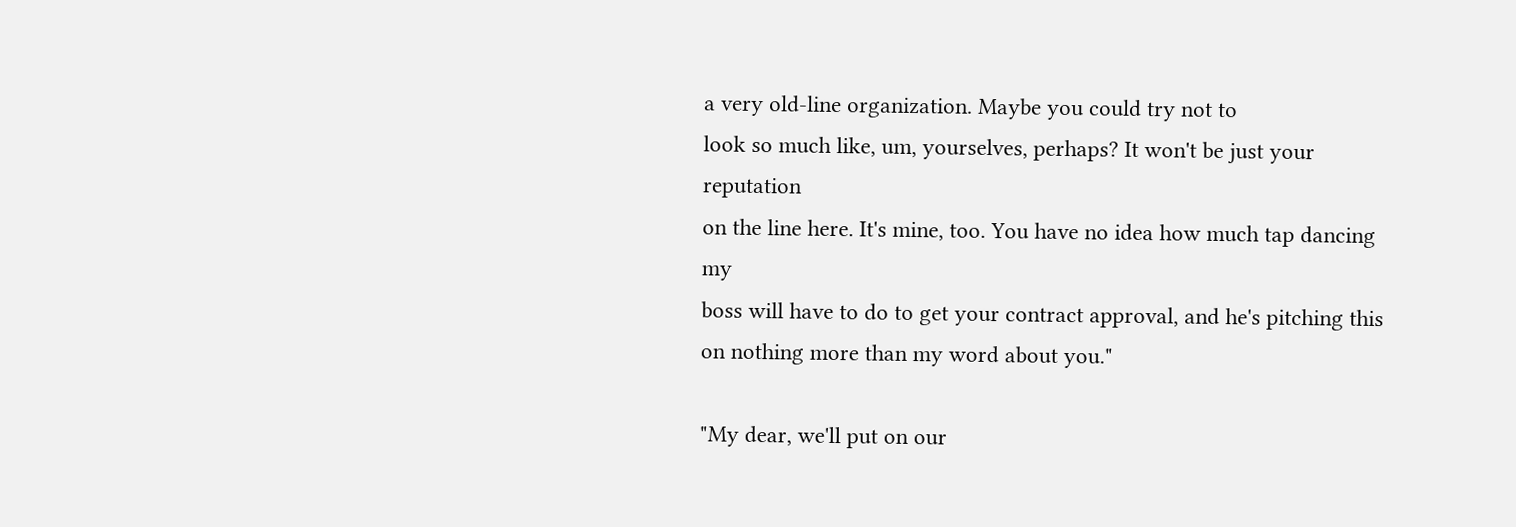a very old-line organization. Maybe you could try not to
look so much like, um, yourselves, perhaps? It won't be just your reputation
on the line here. It's mine, too. You have no idea how much tap dancing my
boss will have to do to get your contract approval, and he's pitching this
on nothing more than my word about you."

"My dear, we'll put on our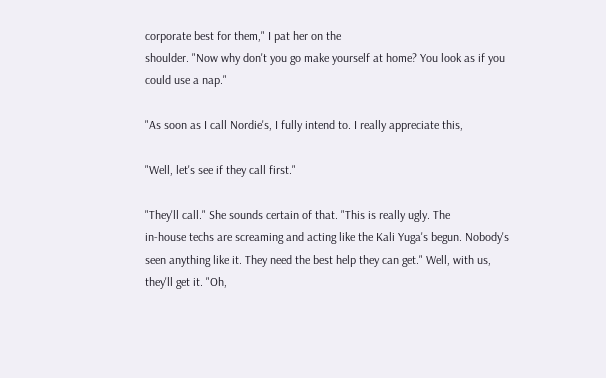corporate best for them," I pat her on the
shoulder. "Now why don't you go make yourself at home? You look as if you
could use a nap."

"As soon as I call Nordie's, I fully intend to. I really appreciate this,

"Well, let's see if they call first."

"They'll call." She sounds certain of that. "This is really ugly. The
in-house techs are screaming and acting like the Kali Yuga's begun. Nobody's
seen anything like it. They need the best help they can get." Well, with us,
they'll get it. "Oh,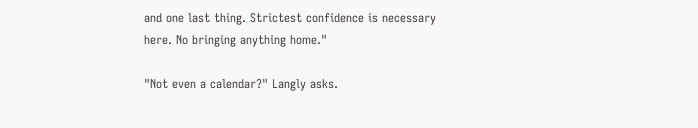and one last thing. Strictest confidence is necessary
here. No bringing anything home."

"Not even a calendar?" Langly asks.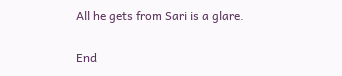All he gets from Sari is a glare.

End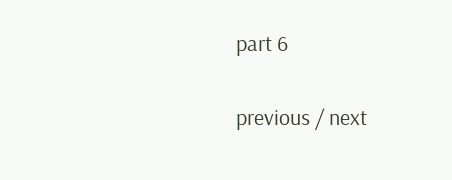part 6

previous / next